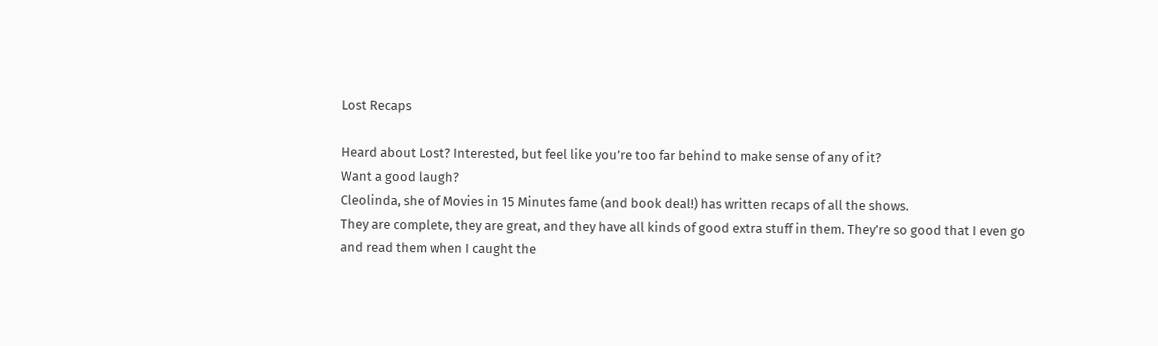Lost Recaps

Heard about Lost? Interested, but feel like you’re too far behind to make sense of any of it?
Want a good laugh?
Cleolinda, she of Movies in 15 Minutes fame (and book deal!) has written recaps of all the shows.
They are complete, they are great, and they have all kinds of good extra stuff in them. They’re so good that I even go and read them when I caught the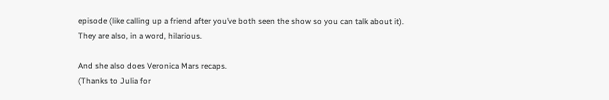episode (like calling up a friend after you’ve both seen the show so you can talk about it).
They are also, in a word, hilarious.

And she also does Veronica Mars recaps.
(Thanks to Julia for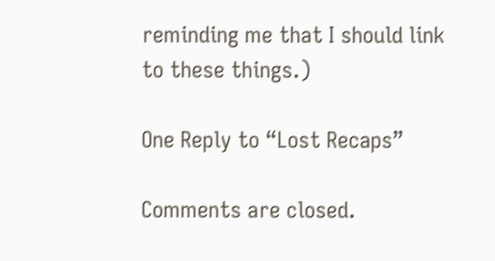reminding me that I should link to these things.)

One Reply to “Lost Recaps”

Comments are closed.